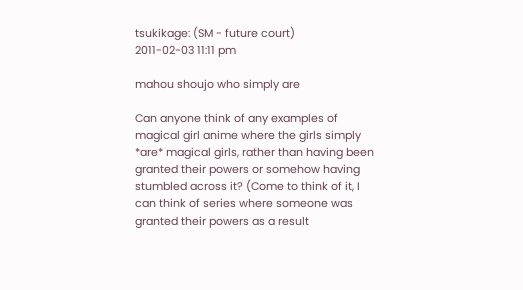tsukikage: (SM - future court)
2011-02-03 11:11 pm

mahou shoujo who simply are

Can anyone think of any examples of magical girl anime where the girls simply *are* magical girls, rather than having been granted their powers or somehow having stumbled across it? (Come to think of it, I can think of series where someone was granted their powers as a result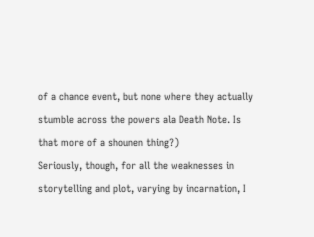of a chance event, but none where they actually stumble across the powers ala Death Note. Is that more of a shounen thing?)
Seriously, though, for all the weaknesses in storytelling and plot, varying by incarnation, I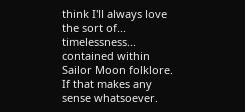think I'll always love the sort of... timelessness... contained within Sailor Moon folklore. If that makes any sense whatsoever.